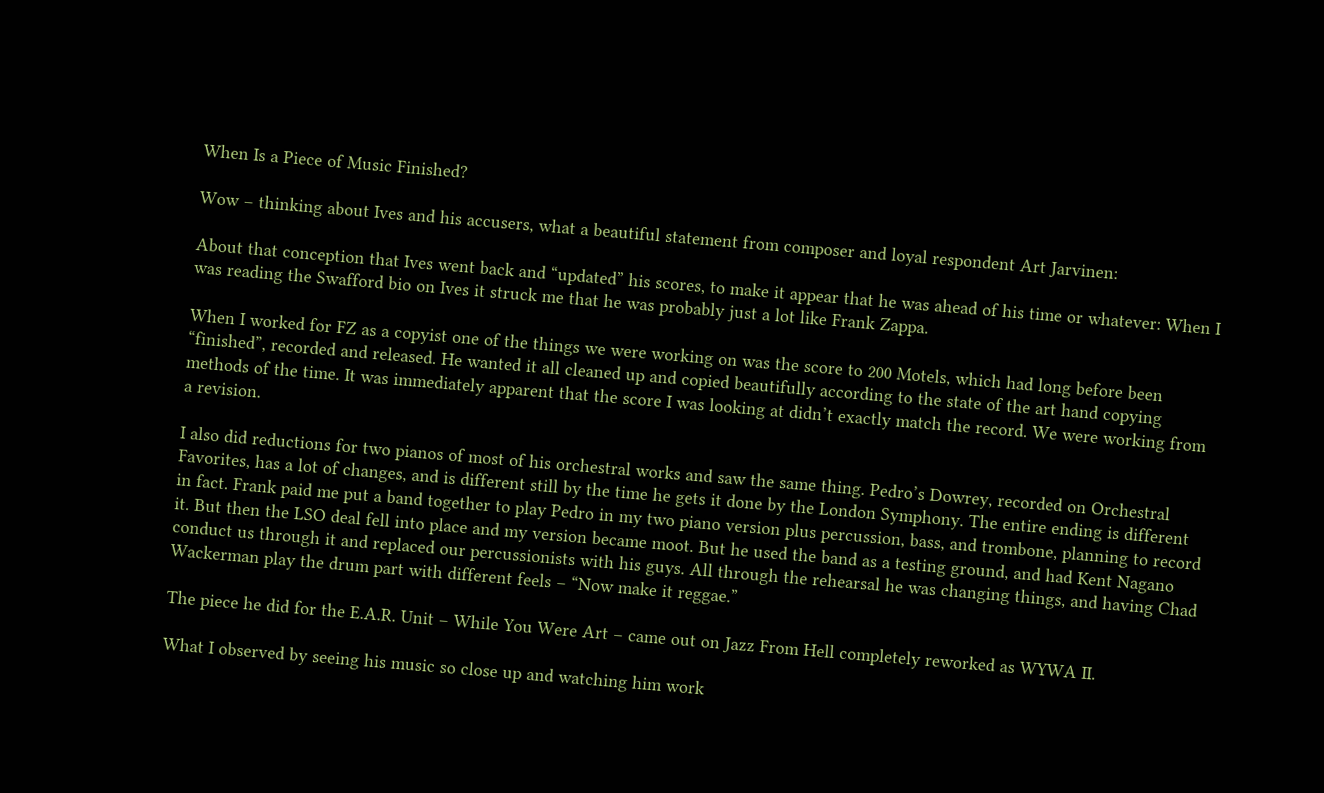When Is a Piece of Music Finished?

Wow – thinking about Ives and his accusers, what a beautiful statement from composer and loyal respondent Art Jarvinen:

About that conception that Ives went back and “updated” his scores, to make it appear that he was ahead of his time or whatever: When I was reading the Swafford bio on Ives it struck me that he was probably just a lot like Frank Zappa.

When I worked for FZ as a copyist one of the things we were working on was the score to 200 Motels, which had long before been “finished”, recorded and released. He wanted it all cleaned up and copied beautifully according to the state of the art hand copying methods of the time. It was immediately apparent that the score I was looking at didn’t exactly match the record. We were working from a revision.

I also did reductions for two pianos of most of his orchestral works and saw the same thing. Pedro’s Dowrey, recorded on Orchestral Favorites, has a lot of changes, and is different still by the time he gets it done by the London Symphony. The entire ending is different in fact. Frank paid me put a band together to play Pedro in my two piano version plus percussion, bass, and trombone, planning to record it. But then the LSO deal fell into place and my version became moot. But he used the band as a testing ground, and had Kent Nagano conduct us through it and replaced our percussionists with his guys. All through the rehearsal he was changing things, and having Chad Wackerman play the drum part with different feels – “Now make it reggae.”

The piece he did for the E.A.R. Unit – While You Were Art – came out on Jazz From Hell completely reworked as WYWA II.

What I observed by seeing his music so close up and watching him work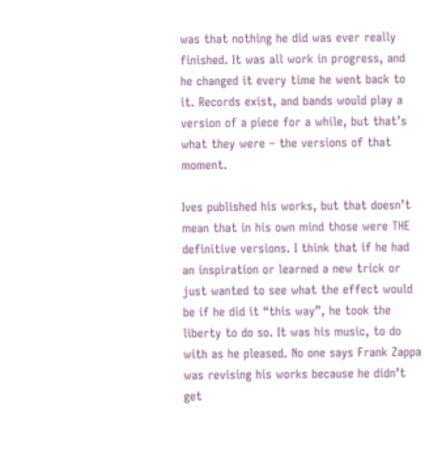was that nothing he did was ever really finished. It was all work in progress, and he changed it every time he went back to it. Records exist, and bands would play a version of a piece for a while, but that’s what they were – the versions of that moment.

Ives published his works, but that doesn’t mean that in his own mind those were THE definitive versions. I think that if he had an inspiration or learned a new trick or just wanted to see what the effect would be if he did it “this way”, he took the liberty to do so. It was his music, to do with as he pleased. No one says Frank Zappa was revising his works because he didn’t get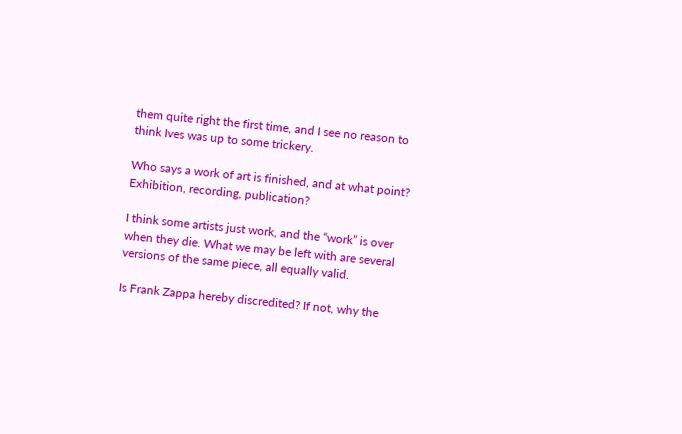them quite right the first time, and I see no reason to think Ives was up to some trickery.

Who says a work of art is finished, and at what point? Exhibition, recording, publication?

I think some artists just work, and the “work” is over when they die. What we may be left with are several versions of the same piece, all equally valid.

Is Frank Zappa hereby discredited? If not, why the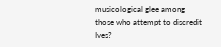musicological glee among those who attempt to discredit Ives?